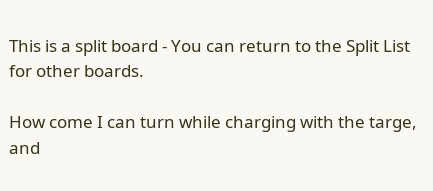This is a split board - You can return to the Split List for other boards.

How come I can turn while charging with the targe, and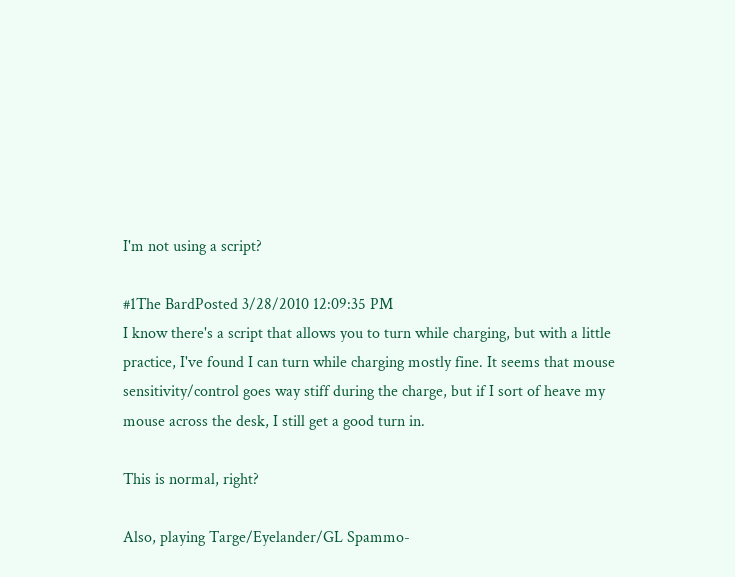I'm not using a script?

#1The BardPosted 3/28/2010 12:09:35 PM
I know there's a script that allows you to turn while charging, but with a little practice, I've found I can turn while charging mostly fine. It seems that mouse sensitivity/control goes way stiff during the charge, but if I sort of heave my mouse across the desk, I still get a good turn in.

This is normal, right?

Also, playing Targe/Eyelander/GL Spammo-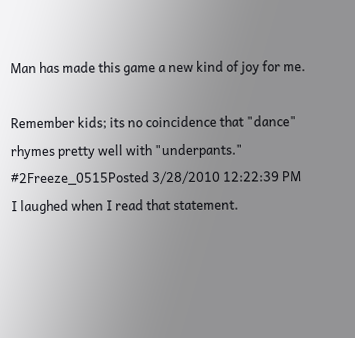Man has made this game a new kind of joy for me.

Remember kids; its no coincidence that "dance" rhymes pretty well with "underpants."
#2Freeze_0515Posted 3/28/2010 12:22:39 PM
I laughed when I read that statement.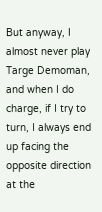But anyway, I almost never play Targe Demoman, and when I do charge, if I try to turn, I always end up facing the opposite direction at the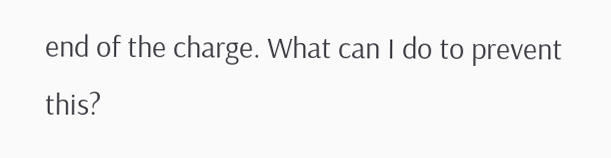end of the charge. What can I do to prevent this?